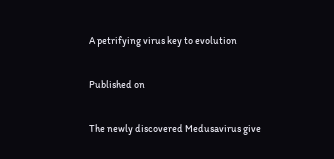A petrifying virus key to evolution

Published on

The newly discovered Medusavirus give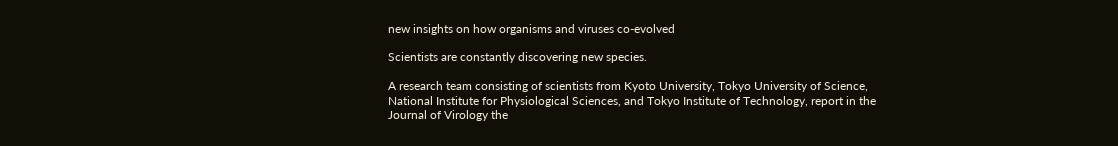new insights on how organisms and viruses co-evolved

Scientists are constantly discovering new species.

A research team consisting of scientists from Kyoto University, Tokyo University of Science, National Institute for Physiological Sciences, and Tokyo Institute of Technology, report in the Journal of Virology the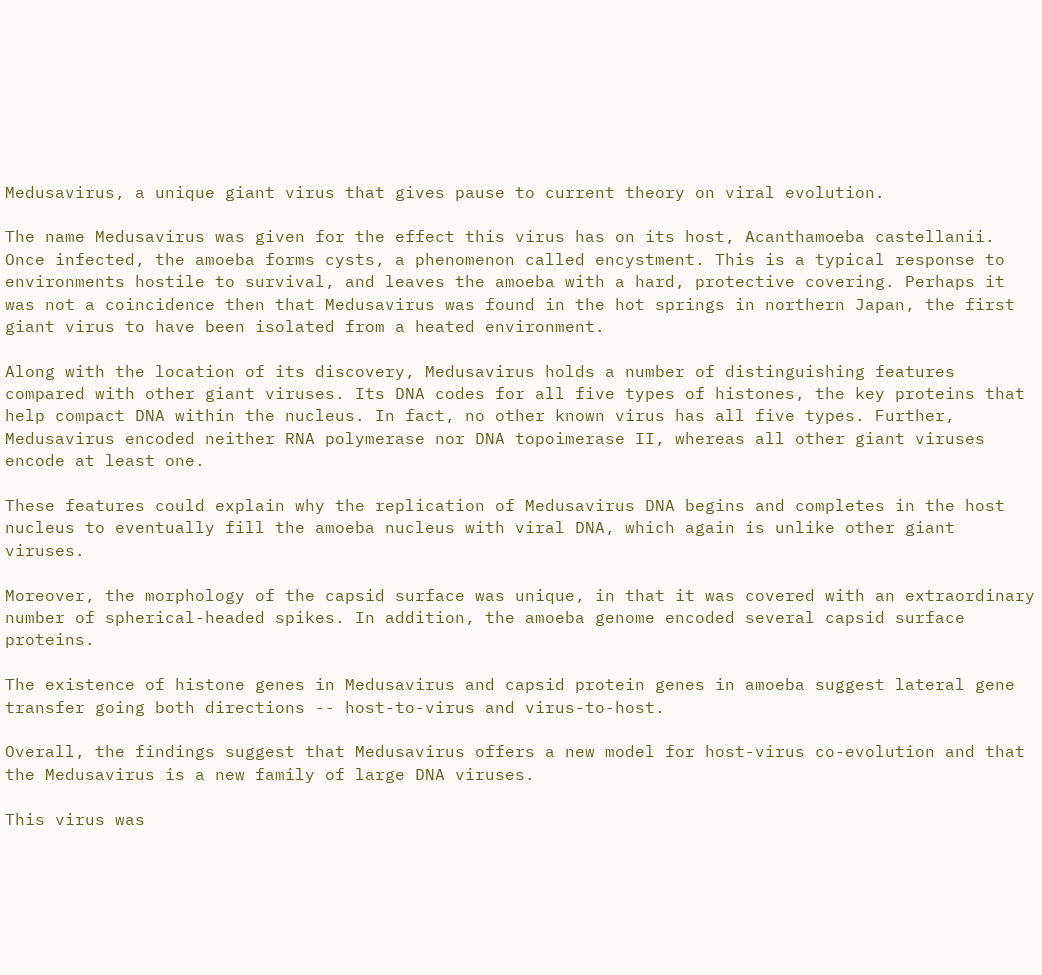Medusavirus, a unique giant virus that gives pause to current theory on viral evolution.

The name Medusavirus was given for the effect this virus has on its host, Acanthamoeba castellanii. Once infected, the amoeba forms cysts, a phenomenon called encystment. This is a typical response to environments hostile to survival, and leaves the amoeba with a hard, protective covering. Perhaps it was not a coincidence then that Medusavirus was found in the hot springs in northern Japan, the first giant virus to have been isolated from a heated environment.

Along with the location of its discovery, Medusavirus holds a number of distinguishing features compared with other giant viruses. Its DNA codes for all five types of histones, the key proteins that help compact DNA within the nucleus. In fact, no other known virus has all five types. Further, Medusavirus encoded neither RNA polymerase nor DNA topoimerase II, whereas all other giant viruses encode at least one.

These features could explain why the replication of Medusavirus DNA begins and completes in the host nucleus to eventually fill the amoeba nucleus with viral DNA, which again is unlike other giant viruses.

Moreover, the morphology of the capsid surface was unique, in that it was covered with an extraordinary number of spherical-headed spikes. In addition, the amoeba genome encoded several capsid surface proteins.

The existence of histone genes in Medusavirus and capsid protein genes in amoeba suggest lateral gene transfer going both directions -- host-to-virus and virus-to-host.

Overall, the findings suggest that Medusavirus offers a new model for host-virus co-evolution and that the Medusavirus is a new family of large DNA viruses.

This virus was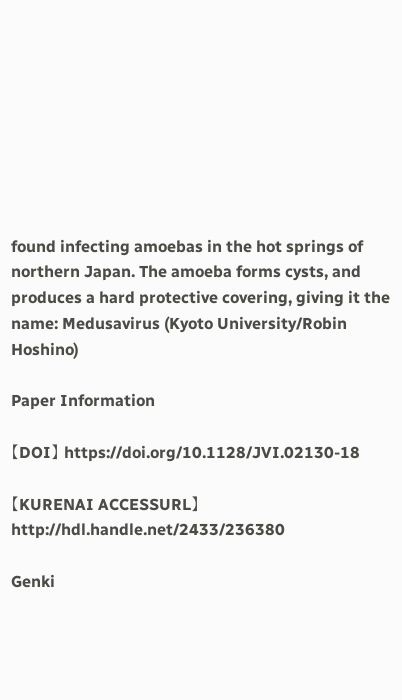found infecting amoebas in the hot springs of northern Japan. The amoeba forms cysts, and produces a hard protective covering, giving it the name: Medusavirus (Kyoto University/Robin Hoshino)

Paper Information

【DOI】 https://doi.org/10.1128/JVI.02130-18

【KURENAI ACCESSURL】 http://hdl.handle.net/2433/236380

Genki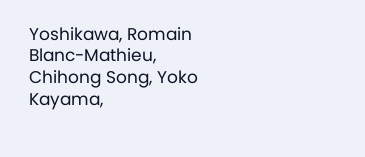Yoshikawa, Romain Blanc-Mathieu, Chihong Song, Yoko Kayama,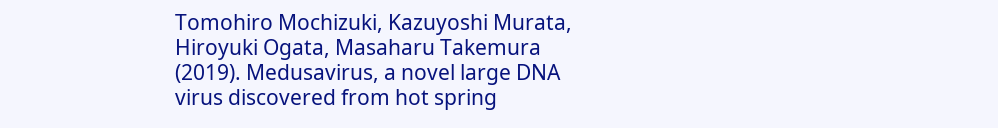Tomohiro Mochizuki, Kazuyoshi Murata, Hiroyuki Ogata, Masaharu Takemura (2019). Medusavirus, a novel large DNA virus discovered from hot spring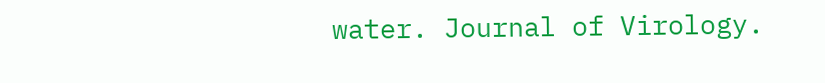water. Journal of Virology.